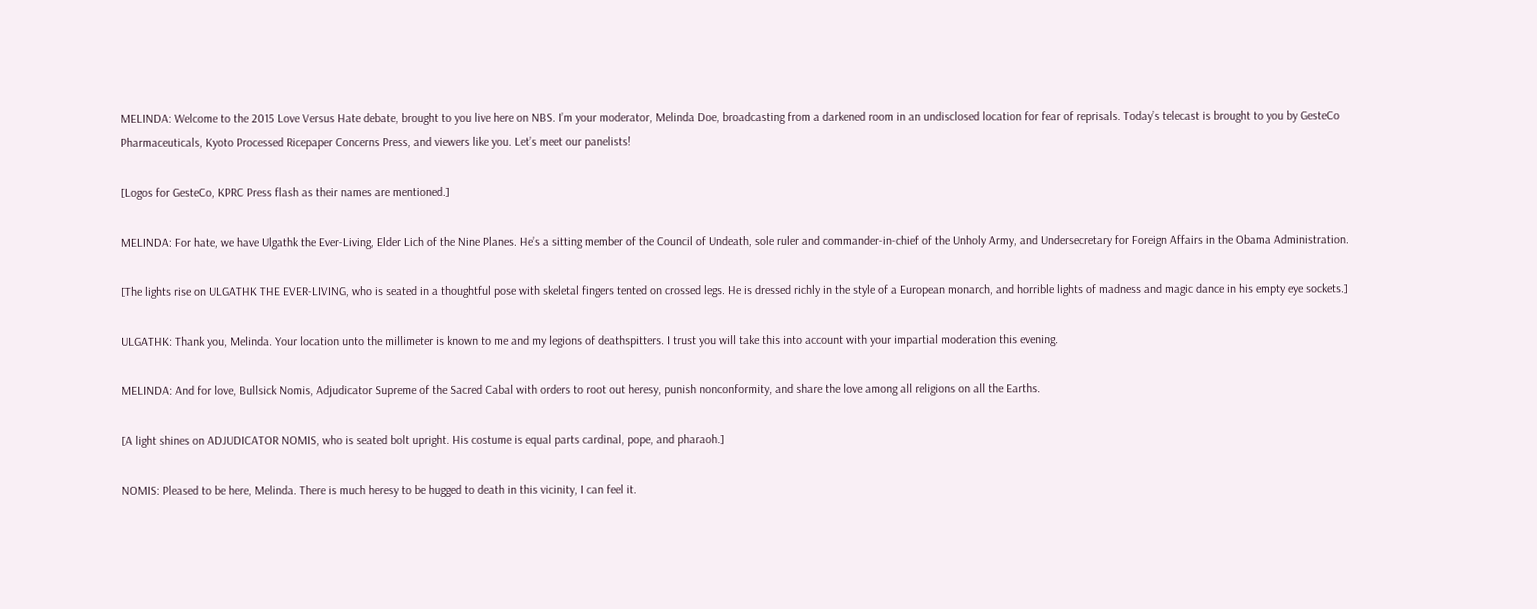MELINDA: Welcome to the 2015 Love Versus Hate debate, brought to you live here on NBS. I’m your moderator, Melinda Doe, broadcasting from a darkened room in an undisclosed location for fear of reprisals. Today’s telecast is brought to you by GesteCo Pharmaceuticals, Kyoto Processed Ricepaper Concerns Press, and viewers like you. Let’s meet our panelists!

[Logos for GesteCo, KPRC Press flash as their names are mentioned.]

MELINDA: For hate, we have Ulgathk the Ever-Living, Elder Lich of the Nine Planes. He’s a sitting member of the Council of Undeath, sole ruler and commander-in-chief of the Unholy Army, and Undersecretary for Foreign Affairs in the Obama Administration.

[The lights rise on ULGATHK THE EVER-LIVING, who is seated in a thoughtful pose with skeletal fingers tented on crossed legs. He is dressed richly in the style of a European monarch, and horrible lights of madness and magic dance in his empty eye sockets.]

ULGATHK: Thank you, Melinda. Your location unto the millimeter is known to me and my legions of deathspitters. I trust you will take this into account with your impartial moderation this evening.

MELINDA: And for love, Bullsick Nomis, Adjudicator Supreme of the Sacred Cabal with orders to root out heresy, punish nonconformity, and share the love among all religions on all the Earths.

[A light shines on ADJUDICATOR NOMIS, who is seated bolt upright. His costume is equal parts cardinal, pope, and pharaoh.]

NOMIS: Pleased to be here, Melinda. There is much heresy to be hugged to death in this vicinity, I can feel it.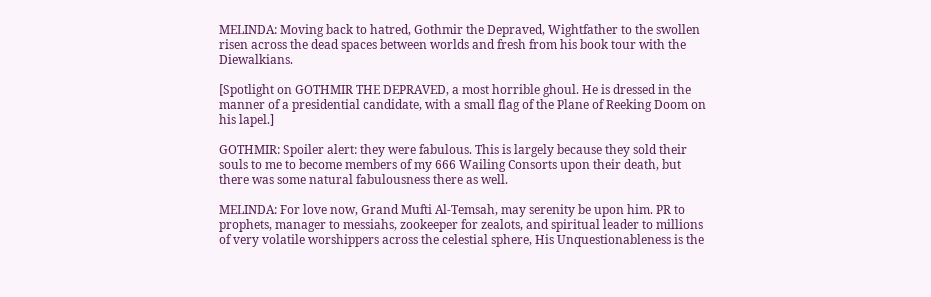MELINDA: Moving back to hatred, Gothmir the Depraved, Wightfather to the swollen risen across the dead spaces between worlds and fresh from his book tour with the Diewalkians.

[Spotlight on GOTHMIR THE DEPRAVED, a most horrible ghoul. He is dressed in the manner of a presidential candidate, with a small flag of the Plane of Reeking Doom on his lapel.]

GOTHMIR: Spoiler alert: they were fabulous. This is largely because they sold their souls to me to become members of my 666 Wailing Consorts upon their death, but there was some natural fabulousness there as well.

MELINDA: For love now, Grand Mufti Al-Temsah, may serenity be upon him. PR to prophets, manager to messiahs, zookeeper for zealots, and spiritual leader to millions of very volatile worshippers across the celestial sphere, His Unquestionableness is the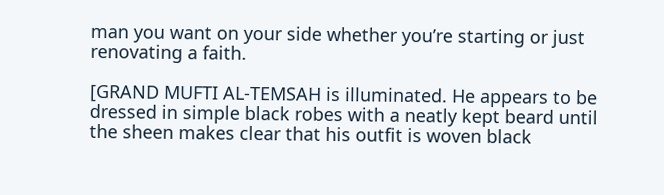man you want on your side whether you’re starting or just renovating a faith.

[GRAND MUFTI AL-TEMSAH is illuminated. He appears to be dressed in simple black robes with a neatly kept beard until the sheen makes clear that his outfit is woven black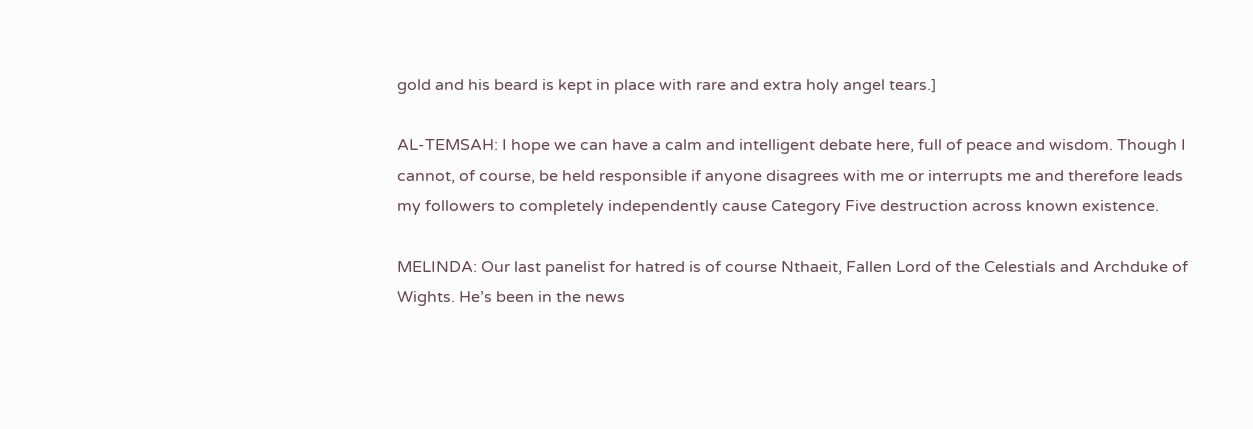gold and his beard is kept in place with rare and extra holy angel tears.]

AL-TEMSAH: I hope we can have a calm and intelligent debate here, full of peace and wisdom. Though I cannot, of course, be held responsible if anyone disagrees with me or interrupts me and therefore leads my followers to completely independently cause Category Five destruction across known existence.

MELINDA: Our last panelist for hatred is of course Nthaeit, Fallen Lord of the Celestials and Archduke of Wights. He’s been in the news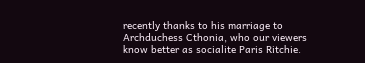recently thanks to his marriage to Archduchess Cthonia, who our viewers know better as socialite Paris Ritchie.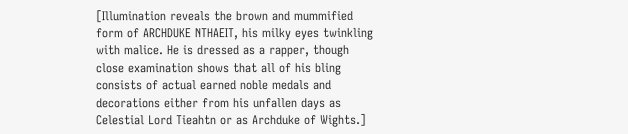[Illumination reveals the brown and mummified form of ARCHDUKE NTHAEIT, his milky eyes twinkling with malice. He is dressed as a rapper, though close examination shows that all of his bling consists of actual earned noble medals and decorations either from his unfallen days as Celestial Lord Tieahtn or as Archduke of Wights.]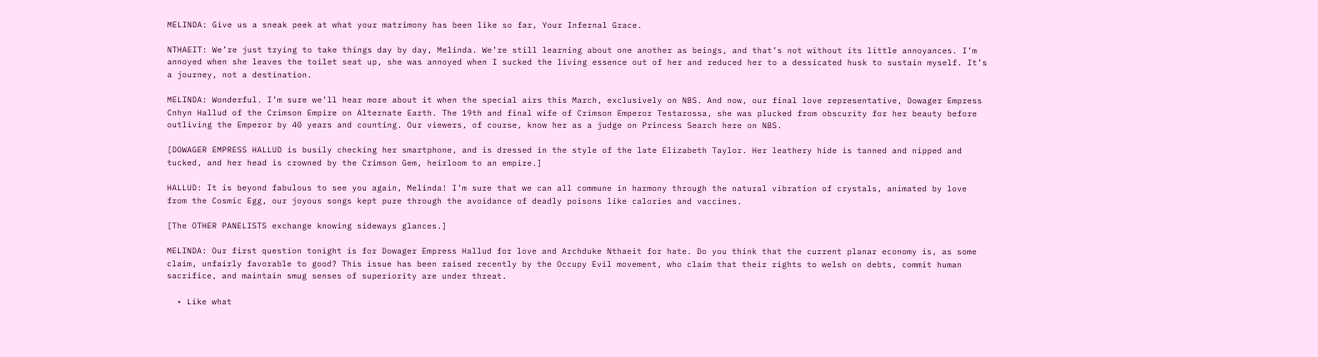MELINDA: Give us a sneak peek at what your matrimony has been like so far, Your Infernal Grace.

NTHAEIT: We’re just trying to take things day by day, Melinda. We’re still learning about one another as beings, and that’s not without its little annoyances. I’m annoyed when she leaves the toilet seat up, she was annoyed when I sucked the living essence out of her and reduced her to a dessicated husk to sustain myself. It’s a journey, not a destination.

MELINDA: Wonderful. I’m sure we’ll hear more about it when the special airs this March, exclusively on NBS. And now, our final love representative, Dowager Empress Cnhyn Hallud of the Crimson Empire on Alternate Earth. The 19th and final wife of Crimson Emperor Testarossa, she was plucked from obscurity for her beauty before outliving the Emperor by 40 years and counting. Our viewers, of course, know her as a judge on Princess Search here on NBS.

[DOWAGER EMPRESS HALLUD is busily checking her smartphone, and is dressed in the style of the late Elizabeth Taylor. Her leathery hide is tanned and nipped and tucked, and her head is crowned by the Crimson Gem, heirloom to an empire.]

HALLUD: It is beyond fabulous to see you again, Melinda! I’m sure that we can all commune in harmony through the natural vibration of crystals, animated by love from the Cosmic Egg, our joyous songs kept pure through the avoidance of deadly poisons like calories and vaccines.

[The OTHER PANELISTS exchange knowing sideways glances.]

MELINDA: Our first question tonight is for Dowager Empress Hallud for love and Archduke Nthaeit for hate. Do you think that the current planar economy is, as some claim, unfairly favorable to good? This issue has been raised recently by the Occupy Evil movement, who claim that their rights to welsh on debts, commit human sacrifice, and maintain smug senses of superiority are under threat.

  • Like what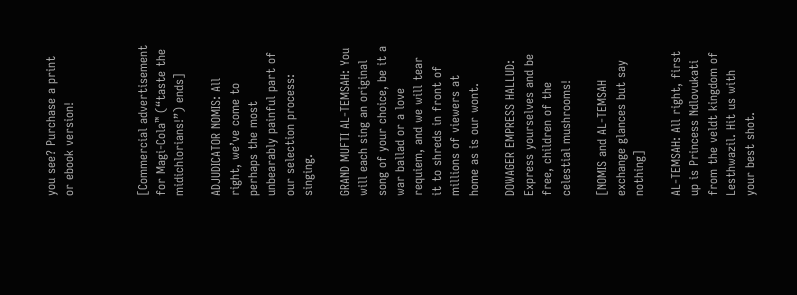you see? Purchase a print or ebook version!



[Commercial advertisement for Magi-Cola™ (“taste the midichlorians!”) ends]

ADJUDICATOR NOMIS: All right, we’ve come to perhaps the most unbearably painful part of our selection process: singing.

GRAND MUFTI AL-TEMSAH: You will each sing an original song of your choice, be it a war ballad or a love requiem, and we will tear it to shreds in front of millions of viewers at home as is our wont.

DOWAGER EMPRESS HALLUD: Express yourselves and be free, children of the celestial mushrooms!

[NOMIS and AL-TEMSAH exchange glances but say nothing]

AL-TEMSAH: All right, first up is Princess Ndlovukati from the veldt kingdom of Lesthwazil. Hit us with your best shot.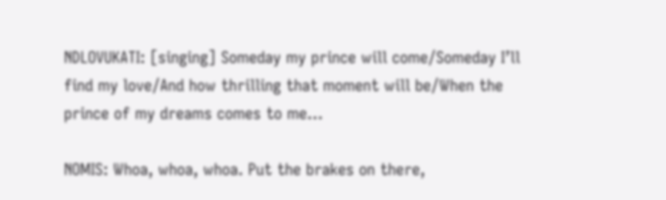NDLOVUKATI: [singing] Someday my prince will come/Someday I’ll find my love/And how thrilling that moment will be/When the prince of my dreams comes to me…

NOMIS: Whoa, whoa, whoa. Put the brakes on there,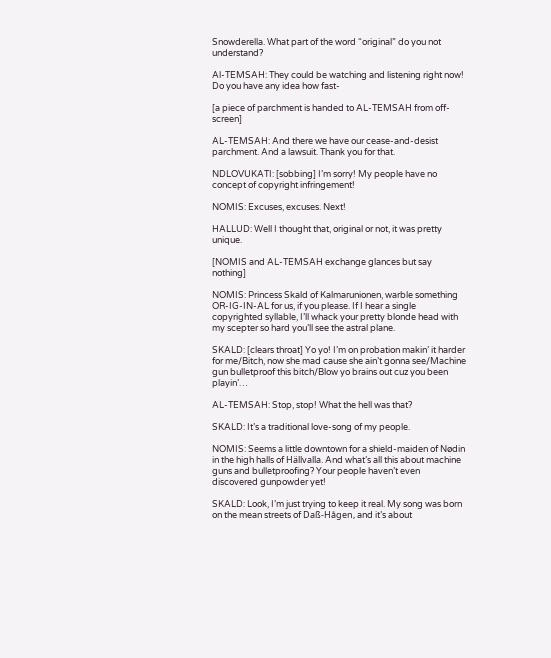Snowderella. What part of the word “original” do you not understand?

Al-TEMSAH: They could be watching and listening right now! Do you have any idea how fast-

[a piece of parchment is handed to AL-TEMSAH from off-screen]

AL-TEMSAH: And there we have our cease-and-desist parchment. And a lawsuit. Thank you for that.

NDLOVUKATI: [sobbing] I’m sorry! My people have no concept of copyright infringement!

NOMIS: Excuses, excuses. Next!

HALLUD: Well I thought that, original or not, it was pretty unique.

[NOMIS and AL-TEMSAH exchange glances but say nothing]

NOMIS: Princess Skald of Kalmarunionen, warble something OR-IG-IN-AL for us, if you please. If I hear a single copyrighted syllable, I’ll whack your pretty blonde head with my scepter so hard you’ll see the astral plane.

SKALD: [clears throat] Yo yo! I’m on probation makin’ it harder for me/Bitch, now she mad cause she ain’t gonna see/Machine gun bulletproof this bitch/Blow yo brains out cuz you been playin’…

AL-TEMSAH: Stop, stop! What the hell was that?

SKALD: It’s a traditional love-song of my people.

NOMIS: Seems a little downtown for a shield-maiden of Nødin in the high halls of Hällvalla. And what’s all this about machine guns and bulletproofing? Your people haven’t even discovered gunpowder yet!

SKALD: Look, I’m just trying to keep it real. My song was born on the mean streets of Daß-Hågen, and it’s about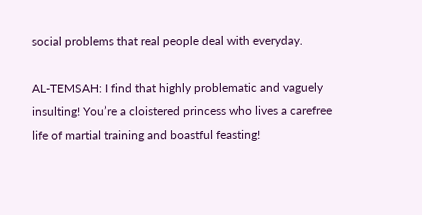social problems that real people deal with everyday.

AL-TEMSAH: I find that highly problematic and vaguely insulting! You’re a cloistered princess who lives a carefree life of martial training and boastful feasting!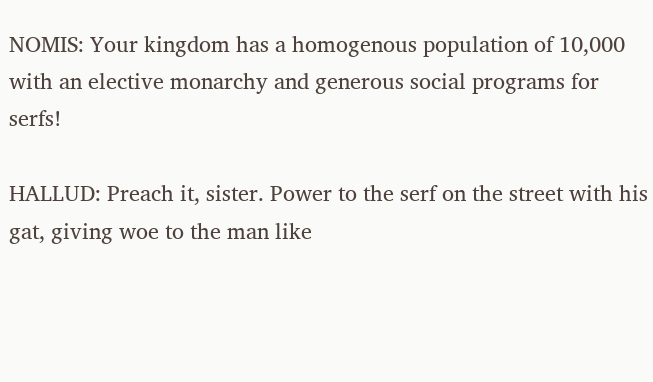NOMIS: Your kingdom has a homogenous population of 10,000 with an elective monarchy and generous social programs for serfs!

HALLUD: Preach it, sister. Power to the serf on the street with his gat, giving woe to the man like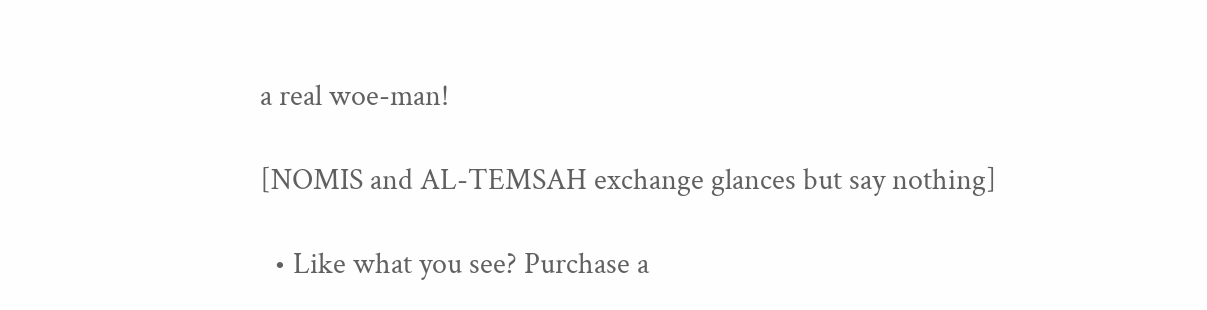a real woe-man!

[NOMIS and AL-TEMSAH exchange glances but say nothing]

  • Like what you see? Purchase a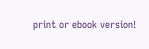print or ebook version!